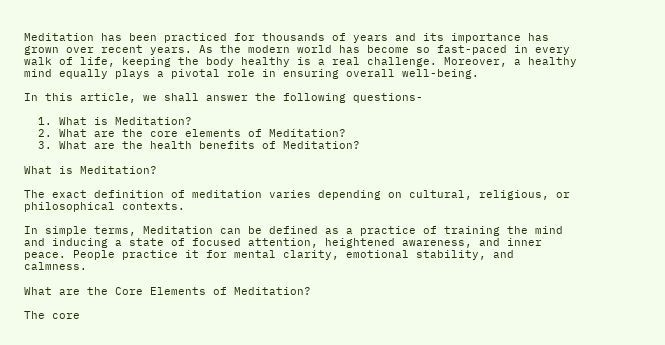Meditation has been practiced for thousands of years and its importance has grown over recent years. As the modern world has become so fast-paced in every walk of life, keeping the body healthy is a real challenge. Moreover, a healthy mind equally plays a pivotal role in ensuring overall well-being.

In this article, we shall answer the following questions-

  1. What is Meditation?
  2. What are the core elements of Meditation?
  3. What are the health benefits of Meditation?

What is Meditation?

The exact definition of meditation varies depending on cultural, religious, or philosophical contexts.

In simple terms, Meditation can be defined as a practice of training the mind and inducing a state of focused attention, heightened awareness, and inner peace. People practice it for mental clarity, emotional stability, and calmness.

What are the Core Elements of Meditation?

The core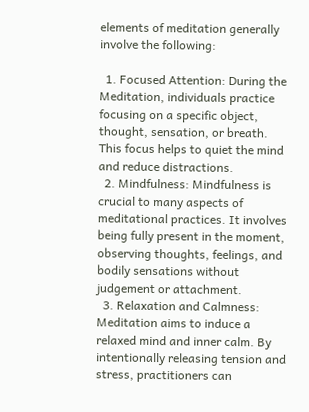elements of meditation generally involve the following:

  1. Focused Attention: During the Meditation, individuals practice focusing on a specific object, thought, sensation, or breath. This focus helps to quiet the mind and reduce distractions.
  2. Mindfulness: Mindfulness is crucial to many aspects of meditational practices. It involves being fully present in the moment, observing thoughts, feelings, and bodily sensations without judgement or attachment.
  3. Relaxation and Calmness: Meditation aims to induce a relaxed mind and inner calm. By intentionally releasing tension and stress, practitioners can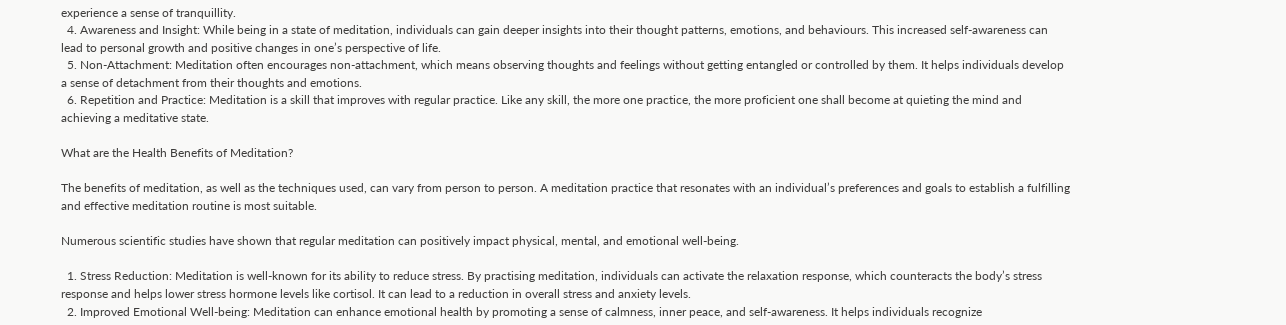experience a sense of tranquillity.
  4. Awareness and Insight: While being in a state of meditation, individuals can gain deeper insights into their thought patterns, emotions, and behaviours. This increased self-awareness can lead to personal growth and positive changes in one’s perspective of life.
  5. Non-Attachment: Meditation often encourages non-attachment, which means observing thoughts and feelings without getting entangled or controlled by them. It helps individuals develop a sense of detachment from their thoughts and emotions.
  6. Repetition and Practice: Meditation is a skill that improves with regular practice. Like any skill, the more one practice, the more proficient one shall become at quieting the mind and achieving a meditative state.

What are the Health Benefits of Meditation?

The benefits of meditation, as well as the techniques used, can vary from person to person. A meditation practice that resonates with an individual’s preferences and goals to establish a fulfilling and effective meditation routine is most suitable.

Numerous scientific studies have shown that regular meditation can positively impact physical, mental, and emotional well-being.

  1. Stress Reduction: Meditation is well-known for its ability to reduce stress. By practising meditation, individuals can activate the relaxation response, which counteracts the body’s stress response and helps lower stress hormone levels like cortisol. It can lead to a reduction in overall stress and anxiety levels.
  2. Improved Emotional Well-being: Meditation can enhance emotional health by promoting a sense of calmness, inner peace, and self-awareness. It helps individuals recognize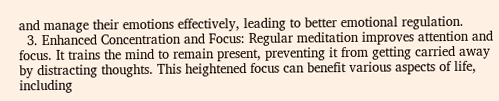and manage their emotions effectively, leading to better emotional regulation.
  3. Enhanced Concentration and Focus: Regular meditation improves attention and focus. It trains the mind to remain present, preventing it from getting carried away by distracting thoughts. This heightened focus can benefit various aspects of life, including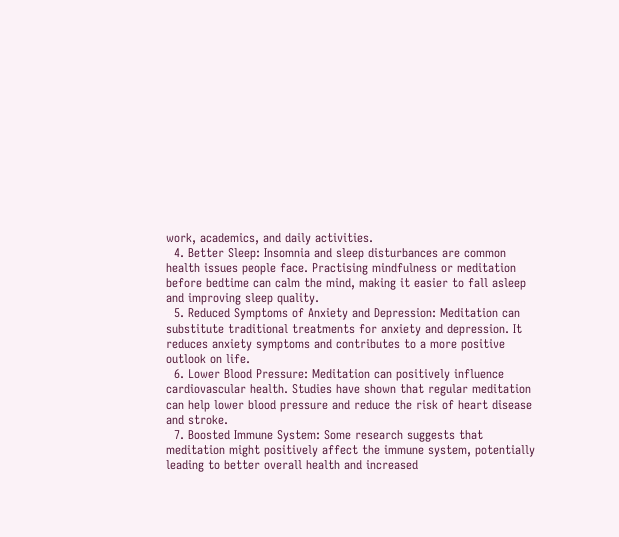work, academics, and daily activities.
  4. Better Sleep: Insomnia and sleep disturbances are common health issues people face. Practising mindfulness or meditation before bedtime can calm the mind, making it easier to fall asleep and improving sleep quality.
  5. Reduced Symptoms of Anxiety and Depression: Meditation can substitute traditional treatments for anxiety and depression. It reduces anxiety symptoms and contributes to a more positive outlook on life.
  6. Lower Blood Pressure: Meditation can positively influence cardiovascular health. Studies have shown that regular meditation can help lower blood pressure and reduce the risk of heart disease and stroke.
  7. Boosted Immune System: Some research suggests that meditation might positively affect the immune system, potentially leading to better overall health and increased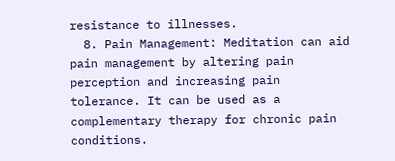resistance to illnesses.
  8. Pain Management: Meditation can aid pain management by altering pain perception and increasing pain tolerance. It can be used as a complementary therapy for chronic pain conditions.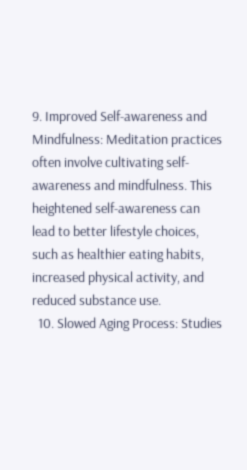9. Improved Self-awareness and Mindfulness: Meditation practices often involve cultivating self-awareness and mindfulness. This heightened self-awareness can lead to better lifestyle choices, such as healthier eating habits, increased physical activity, and reduced substance use.
  10. Slowed Aging Process: Studies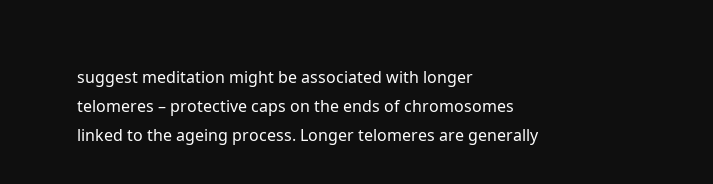suggest meditation might be associated with longer telomeres – protective caps on the ends of chromosomes linked to the ageing process. Longer telomeres are generally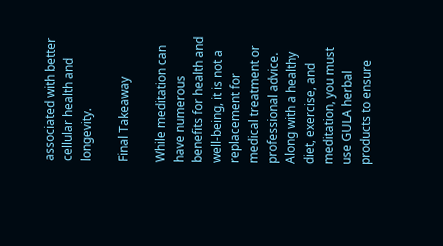associated with better cellular health and longevity.

Final Takeaway

While meditation can have numerous benefits for health and well-being, it is not a replacement for medical treatment or professional advice. Along with a healthy diet, exercise, and meditation, you must use GULA herbal products to ensure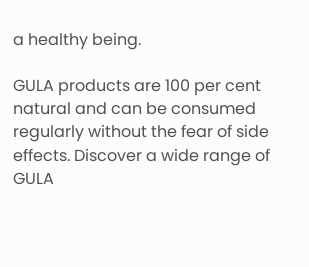a healthy being.

GULA products are 100 per cent natural and can be consumed regularly without the fear of side effects. Discover a wide range of GULA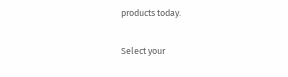products today.

Select your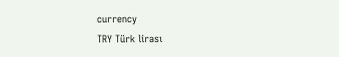currency
TRY Türk lirası